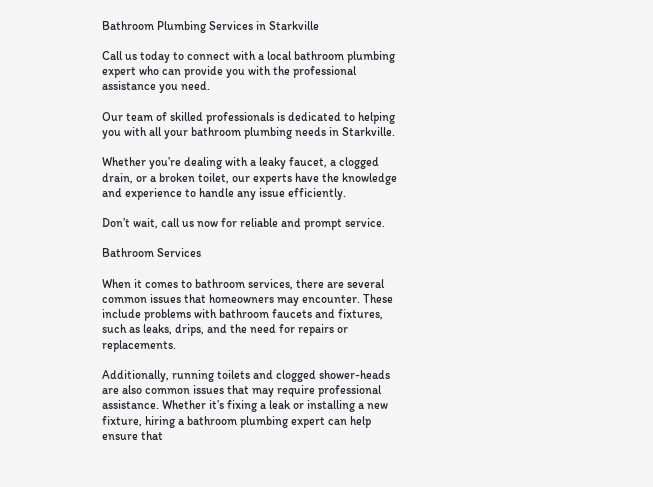Bathroom Plumbing Services in Starkville

Call us today to connect with a local bathroom plumbing expert who can provide you with the professional assistance you need.

Our team of skilled professionals is dedicated to helping you with all your bathroom plumbing needs in Starkville.

Whether you’re dealing with a leaky faucet, a clogged drain, or a broken toilet, our experts have the knowledge and experience to handle any issue efficiently.

Don’t wait, call us now for reliable and prompt service.

Bathroom Services

When it comes to bathroom services, there are several common issues that homeowners may encounter. These include problems with bathroom faucets and fixtures, such as leaks, drips, and the need for repairs or replacements.

Additionally, running toilets and clogged shower-heads are also common issues that may require professional assistance. Whether it’s fixing a leak or installing a new fixture, hiring a bathroom plumbing expert can help ensure that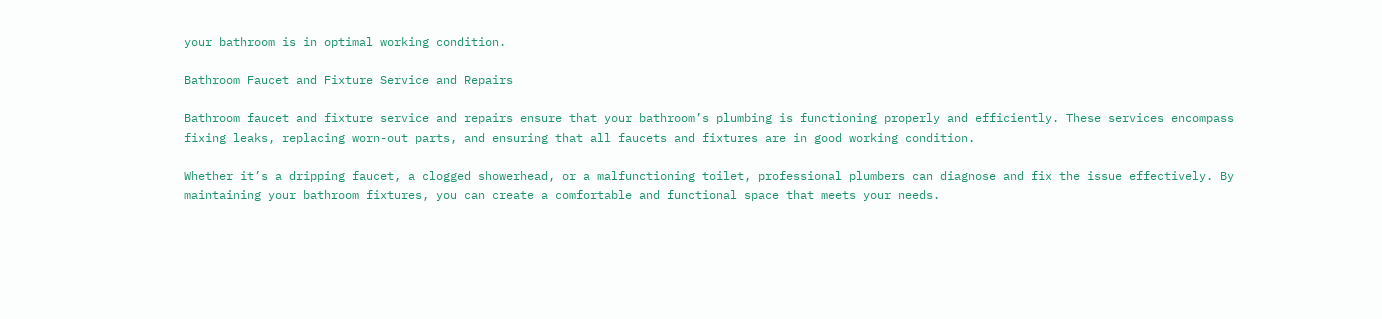your bathroom is in optimal working condition.

Bathroom Faucet and Fixture Service and Repairs

Bathroom faucet and fixture service and repairs ensure that your bathroom’s plumbing is functioning properly and efficiently. These services encompass fixing leaks, replacing worn-out parts, and ensuring that all faucets and fixtures are in good working condition.

Whether it’s a dripping faucet, a clogged showerhead, or a malfunctioning toilet, professional plumbers can diagnose and fix the issue effectively. By maintaining your bathroom fixtures, you can create a comfortable and functional space that meets your needs.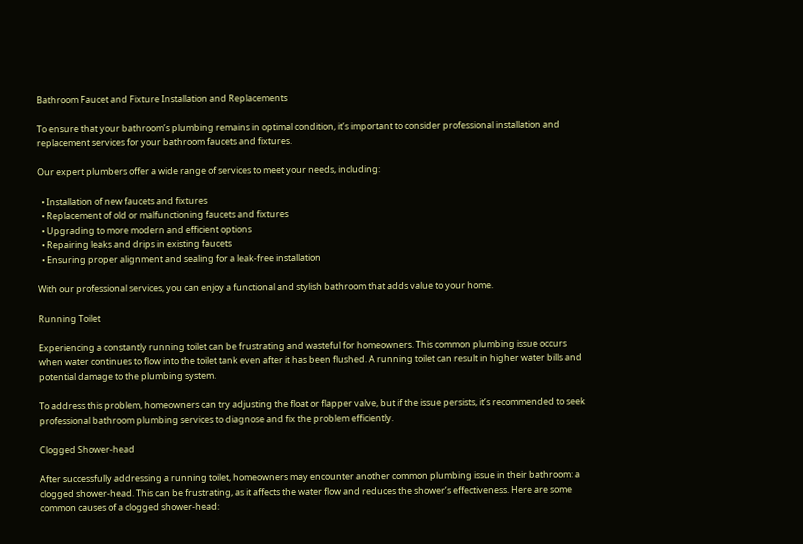Bathroom Faucet and Fixture Installation and Replacements

To ensure that your bathroom’s plumbing remains in optimal condition, it’s important to consider professional installation and replacement services for your bathroom faucets and fixtures.

Our expert plumbers offer a wide range of services to meet your needs, including:

  • Installation of new faucets and fixtures
  • Replacement of old or malfunctioning faucets and fixtures
  • Upgrading to more modern and efficient options
  • Repairing leaks and drips in existing faucets
  • Ensuring proper alignment and sealing for a leak-free installation

With our professional services, you can enjoy a functional and stylish bathroom that adds value to your home.

Running Toilet

Experiencing a constantly running toilet can be frustrating and wasteful for homeowners. This common plumbing issue occurs when water continues to flow into the toilet tank even after it has been flushed. A running toilet can result in higher water bills and potential damage to the plumbing system.

To address this problem, homeowners can try adjusting the float or flapper valve, but if the issue persists, it’s recommended to seek professional bathroom plumbing services to diagnose and fix the problem efficiently.

Clogged Shower-head

After successfully addressing a running toilet, homeowners may encounter another common plumbing issue in their bathroom: a clogged shower-head. This can be frustrating, as it affects the water flow and reduces the shower’s effectiveness. Here are some common causes of a clogged shower-head: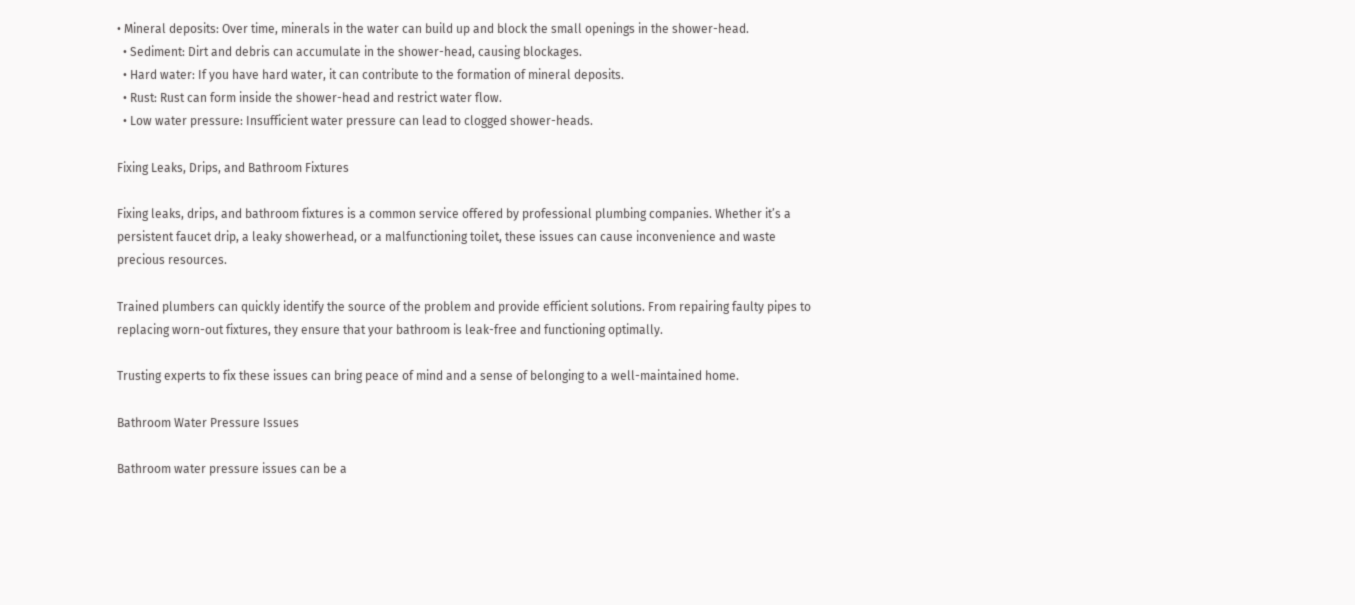• Mineral deposits: Over time, minerals in the water can build up and block the small openings in the shower-head.
  • Sediment: Dirt and debris can accumulate in the shower-head, causing blockages.
  • Hard water: If you have hard water, it can contribute to the formation of mineral deposits.
  • Rust: Rust can form inside the shower-head and restrict water flow.
  • Low water pressure: Insufficient water pressure can lead to clogged shower-heads.

Fixing Leaks, Drips, and Bathroom Fixtures

Fixing leaks, drips, and bathroom fixtures is a common service offered by professional plumbing companies. Whether it’s a persistent faucet drip, a leaky showerhead, or a malfunctioning toilet, these issues can cause inconvenience and waste precious resources.

Trained plumbers can quickly identify the source of the problem and provide efficient solutions. From repairing faulty pipes to replacing worn-out fixtures, they ensure that your bathroom is leak-free and functioning optimally.

Trusting experts to fix these issues can bring peace of mind and a sense of belonging to a well-maintained home.

Bathroom Water Pressure Issues

Bathroom water pressure issues can be a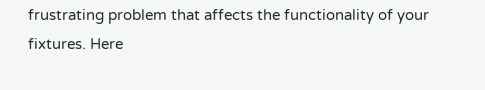frustrating problem that affects the functionality of your fixtures. Here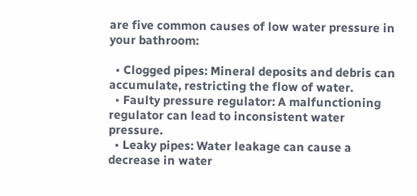are five common causes of low water pressure in your bathroom:

  • Clogged pipes: Mineral deposits and debris can accumulate, restricting the flow of water.
  • Faulty pressure regulator: A malfunctioning regulator can lead to inconsistent water pressure.
  • Leaky pipes: Water leakage can cause a decrease in water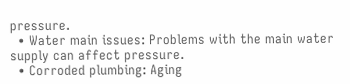pressure.
  • Water main issues: Problems with the main water supply can affect pressure.
  • Corroded plumbing: Aging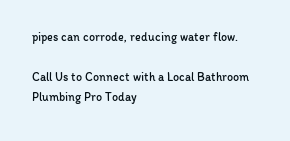pipes can corrode, reducing water flow.

Call Us to Connect with a Local Bathroom Plumbing Pro Today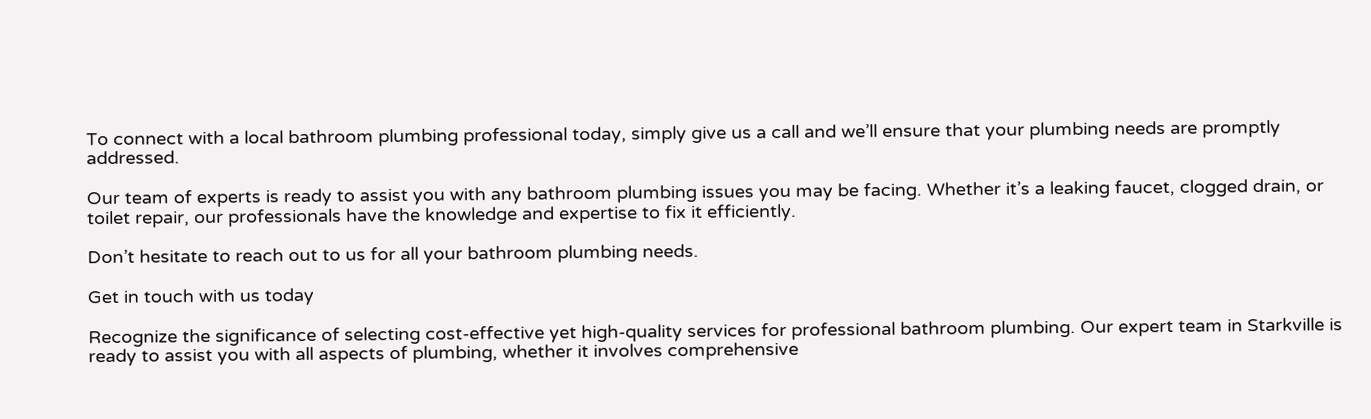To connect with a local bathroom plumbing professional today, simply give us a call and we’ll ensure that your plumbing needs are promptly addressed.

Our team of experts is ready to assist you with any bathroom plumbing issues you may be facing. Whether it’s a leaking faucet, clogged drain, or toilet repair, our professionals have the knowledge and expertise to fix it efficiently.

Don’t hesitate to reach out to us for all your bathroom plumbing needs.

Get in touch with us today

Recognize the significance of selecting cost-effective yet high-quality services for professional bathroom plumbing. Our expert team in Starkville is ready to assist you with all aspects of plumbing, whether it involves comprehensive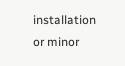installation or minor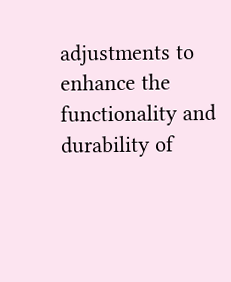adjustments to enhance the functionality and durability of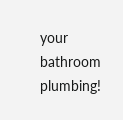your bathroom plumbing!